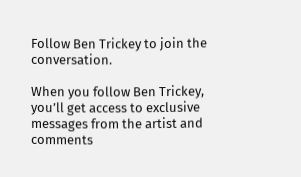Follow Ben Trickey to join the conversation.

When you follow Ben Trickey, you’ll get access to exclusive messages from the artist and comments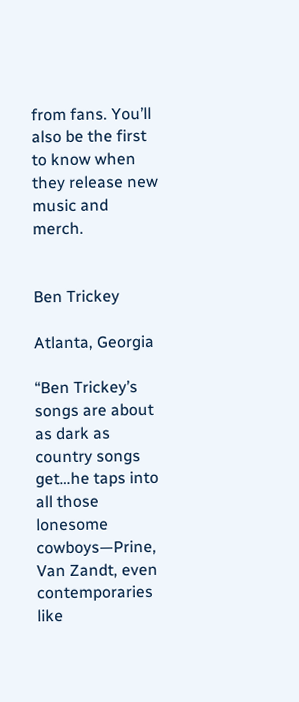from fans. You’ll also be the first to know when they release new music and merch.


Ben Trickey

Atlanta, Georgia

“Ben Trickey’s songs are about as dark as country songs get…he taps into all those lonesome cowboys—Prine, Van Zandt, even contemporaries like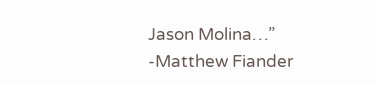Jason Molina…”
-Matthew Fiander